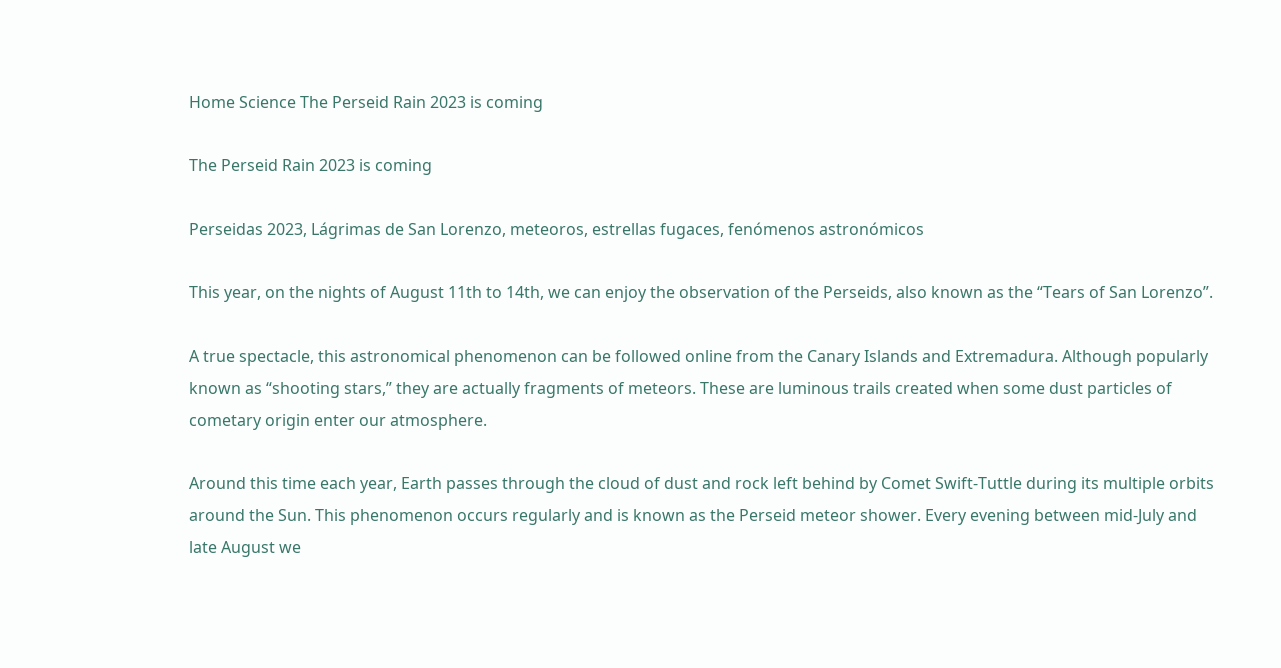Home Science The Perseid Rain 2023 is coming

The Perseid Rain 2023 is coming

Perseidas 2023, Lágrimas de San Lorenzo, meteoros, estrellas fugaces, fenómenos astronómicos

This year, on the nights of August 11th to 14th, we can enjoy the observation of the Perseids, also known as the “Tears of San Lorenzo”.

A true spectacle, this astronomical phenomenon can be followed online from the Canary Islands and Extremadura. Although popularly known as “shooting stars,” they are actually fragments of meteors. These are luminous trails created when some dust particles of cometary origin enter our atmosphere.

Around this time each year, Earth passes through the cloud of dust and rock left behind by Comet Swift-Tuttle during its multiple orbits around the Sun. This phenomenon occurs regularly and is known as the Perseid meteor shower. Every evening between mid-July and late August we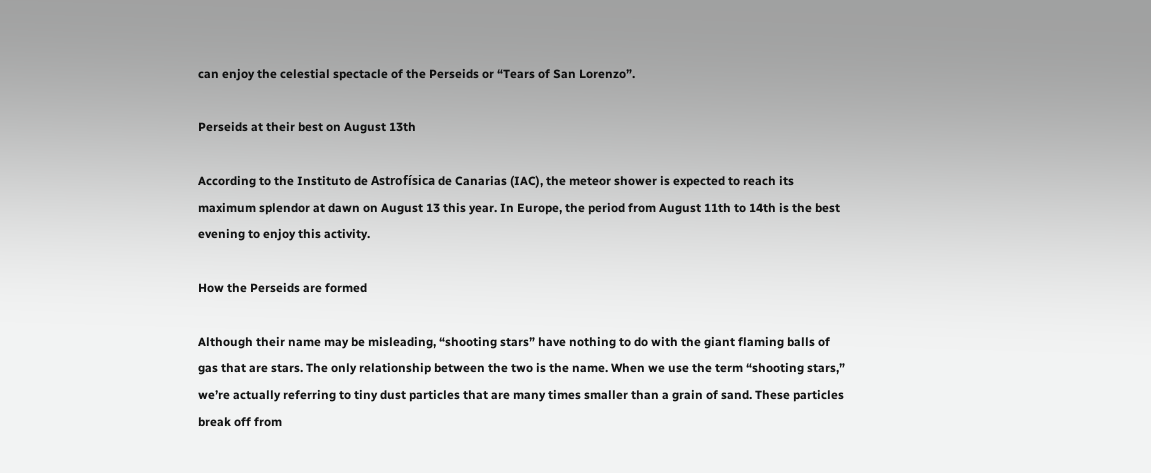can enjoy the celestial spectacle of the Perseids or “Tears of San Lorenzo”.

Perseids at their best on August 13th

According to the Instituto de Astrofísica de Canarias (IAC), the meteor shower is expected to reach its maximum splendor at dawn on August 13 this year. In Europe, the period from August 11th to 14th is the best evening to enjoy this activity.

How the Perseids are formed

Although their name may be misleading, “shooting stars” have nothing to do with the giant flaming balls of gas that are stars. The only relationship between the two is the name. When we use the term “shooting stars,” we’re actually referring to tiny dust particles that are many times smaller than a grain of sand. These particles break off from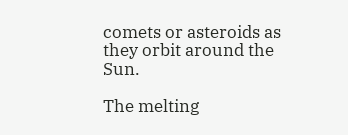comets or asteroids as they orbit around the Sun.

The melting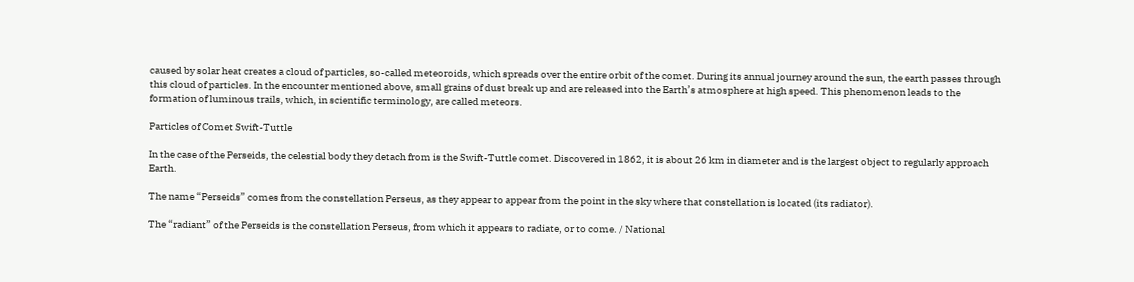caused by solar heat creates a cloud of particles, so-called meteoroids, which spreads over the entire orbit of the comet. During its annual journey around the sun, the earth passes through this cloud of particles. In the encounter mentioned above, small grains of dust break up and are released into the Earth’s atmosphere at high speed. This phenomenon leads to the formation of luminous trails, which, in scientific terminology, are called meteors.

Particles of Comet Swift-Tuttle

In the case of the Perseids, the celestial body they detach from is the Swift-Tuttle comet. Discovered in 1862, it is about 26 km in diameter and is the largest object to regularly approach Earth.

The name “Perseids” comes from the constellation Perseus, as they appear to appear from the point in the sky where that constellation is located (its radiator).

The “radiant” of the Perseids is the constellation Perseus, from which it appears to radiate, or to come. / National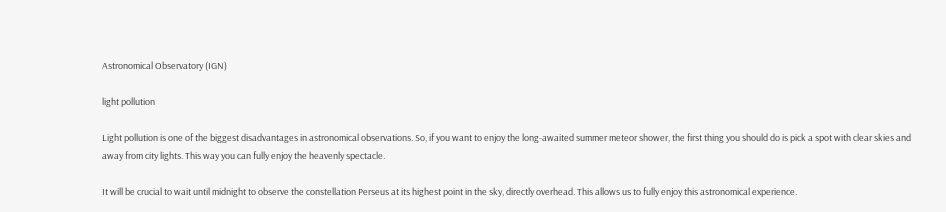Astronomical Observatory (IGN)

light pollution

Light pollution is one of the biggest disadvantages in astronomical observations. So, if you want to enjoy the long-awaited summer meteor shower, the first thing you should do is pick a spot with clear skies and away from city lights. This way you can fully enjoy the heavenly spectacle.

It will be crucial to wait until midnight to observe the constellation Perseus at its highest point in the sky, directly overhead. This allows us to fully enjoy this astronomical experience.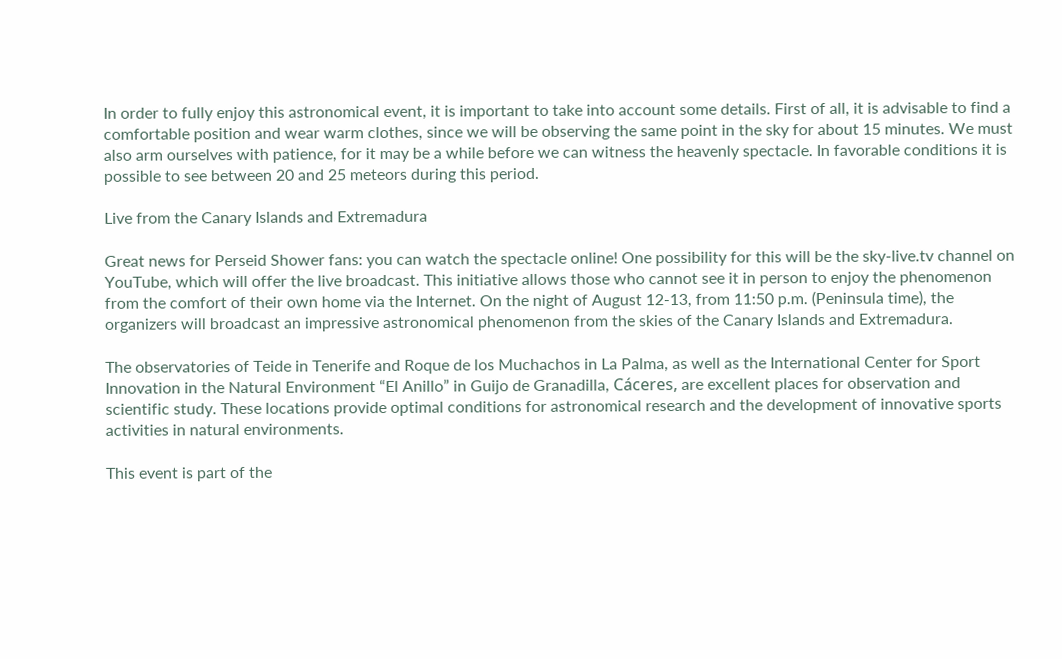In order to fully enjoy this astronomical event, it is important to take into account some details. First of all, it is advisable to find a comfortable position and wear warm clothes, since we will be observing the same point in the sky for about 15 minutes. We must also arm ourselves with patience, for it may be a while before we can witness the heavenly spectacle. In favorable conditions it is possible to see between 20 and 25 meteors during this period.

Live from the Canary Islands and Extremadura

Great news for Perseid Shower fans: you can watch the spectacle online! One possibility for this will be the sky-live.tv channel on YouTube, which will offer the live broadcast. This initiative allows those who cannot see it in person to enjoy the phenomenon from the comfort of their own home via the Internet. On the night of August 12-13, from 11:50 p.m. (Peninsula time), the organizers will broadcast an impressive astronomical phenomenon from the skies of the Canary Islands and Extremadura.

The observatories of Teide in Tenerife and Roque de los Muchachos in La Palma, as well as the International Center for Sport Innovation in the Natural Environment “El Anillo” in Guijo de Granadilla, Cáceres, are excellent places for observation and scientific study. These locations provide optimal conditions for astronomical research and the development of innovative sports activities in natural environments.

This event is part of the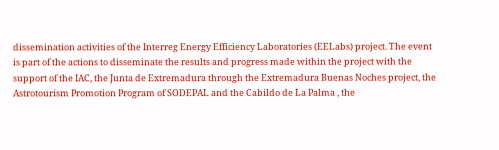dissemination activities of the Interreg Energy Efficiency Laboratories (EELabs) project. The event is part of the actions to disseminate the results and progress made within the project with the support of the IAC, the Junta de Extremadura through the Extremadura Buenas Noches project, the Astrotourism Promotion Program of SODEPAL and the Cabildo de La Palma , the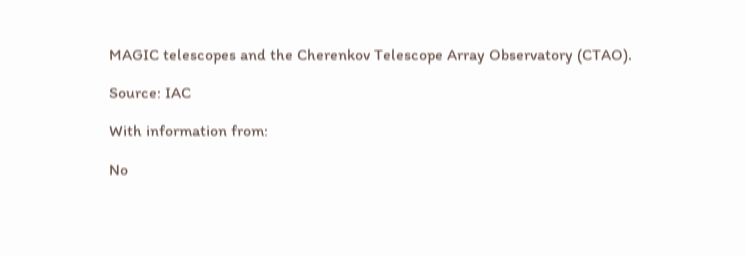MAGIC telescopes and the Cherenkov Telescope Array Observatory (CTAO).

Source: IAC

With information from:

No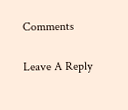Comments

Leave A Reply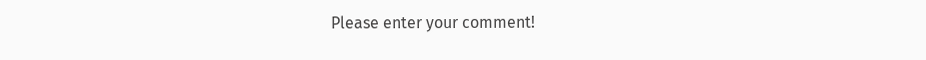Please enter your comment!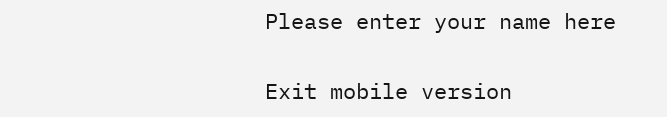Please enter your name here

Exit mobile version